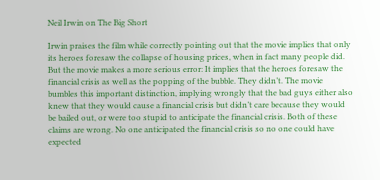Neil Irwin on The Big Short

Irwin praises the film while correctly pointing out that the movie implies that only its heroes foresaw the collapse of housing prices, when in fact many people did. But the movie makes a more serious error: It implies that the heroes foresaw the financial crisis as well as the popping of the bubble. They didn’t. The movie bumbles this important distinction, implying wrongly that the bad guys either also knew that they would cause a financial crisis but didn’t care because they would be bailed out, or were too stupid to anticipate the financial crisis. Both of these claims are wrong. No one anticipated the financial crisis so no one could have expected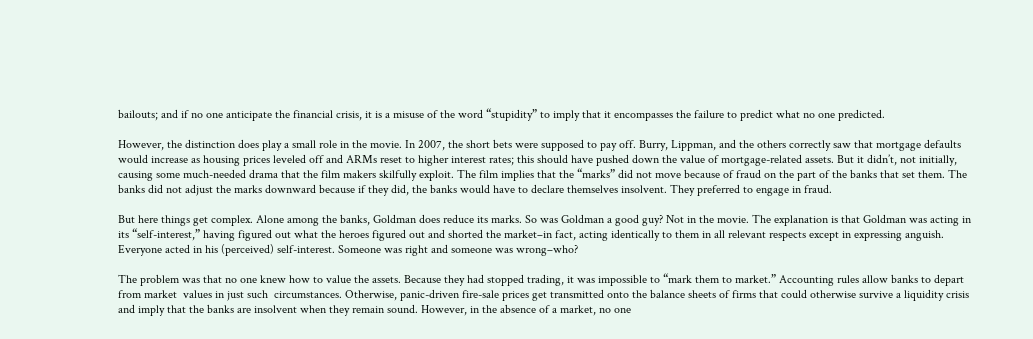bailouts; and if no one anticipate the financial crisis, it is a misuse of the word “stupidity” to imply that it encompasses the failure to predict what no one predicted.

However, the distinction does play a small role in the movie. In 2007, the short bets were supposed to pay off. Burry, Lippman, and the others correctly saw that mortgage defaults would increase as housing prices leveled off and ARMs reset to higher interest rates; this should have pushed down the value of mortgage-related assets. But it didn’t, not initially, causing some much-needed drama that the film makers skilfully exploit. The film implies that the “marks” did not move because of fraud on the part of the banks that set them. The banks did not adjust the marks downward because if they did, the banks would have to declare themselves insolvent. They preferred to engage in fraud.

But here things get complex. Alone among the banks, Goldman does reduce its marks. So was Goldman a good guy? Not in the movie. The explanation is that Goldman was acting in its “self-interest,” having figured out what the heroes figured out and shorted the market–in fact, acting identically to them in all relevant respects except in expressing anguish. Everyone acted in his (perceived) self-interest. Someone was right and someone was wrong–who?

The problem was that no one knew how to value the assets. Because they had stopped trading, it was impossible to “mark them to market.” Accounting rules allow banks to depart from market  values in just such  circumstances. Otherwise, panic-driven fire-sale prices get transmitted onto the balance sheets of firms that could otherwise survive a liquidity crisis and imply that the banks are insolvent when they remain sound. However, in the absence of a market, no one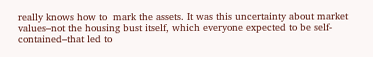really knows how to  mark the assets. It was this uncertainty about market values–not the housing bust itself, which everyone expected to be self-contained–that led to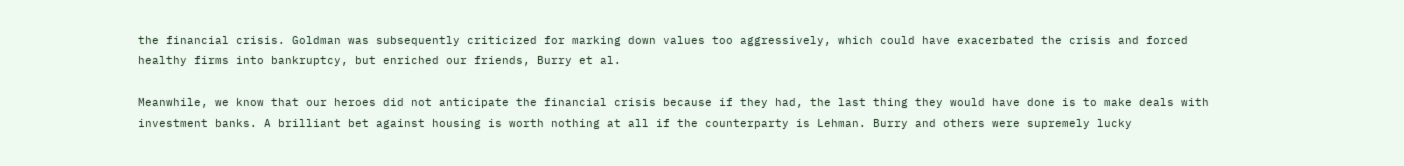the financial crisis. Goldman was subsequently criticized for marking down values too aggressively, which could have exacerbated the crisis and forced healthy firms into bankruptcy, but enriched our friends, Burry et al.

Meanwhile, we know that our heroes did not anticipate the financial crisis because if they had, the last thing they would have done is to make deals with investment banks. A brilliant bet against housing is worth nothing at all if the counterparty is Lehman. Burry and others were supremely lucky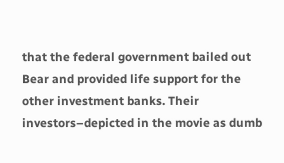that the federal government bailed out Bear and provided life support for the other investment banks. Their investors–depicted in the movie as dumb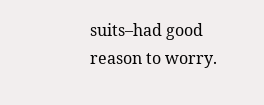suits–had good reason to worry.